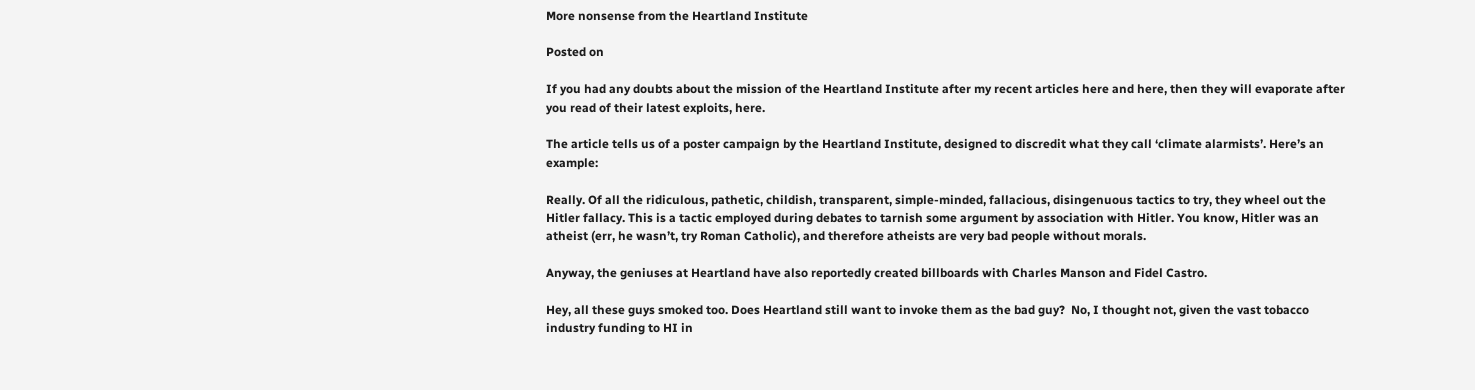More nonsense from the Heartland Institute

Posted on

If you had any doubts about the mission of the Heartland Institute after my recent articles here and here, then they will evaporate after you read of their latest exploits, here.

The article tells us of a poster campaign by the Heartland Institute, designed to discredit what they call ‘climate alarmists’. Here’s an example:

Really. Of all the ridiculous, pathetic, childish, transparent, simple-minded, fallacious, disingenuous tactics to try, they wheel out the Hitler fallacy. This is a tactic employed during debates to tarnish some argument by association with Hitler. You know, Hitler was an atheist (err, he wasn’t, try Roman Catholic), and therefore atheists are very bad people without morals.

Anyway, the geniuses at Heartland have also reportedly created billboards with Charles Manson and Fidel Castro.

Hey, all these guys smoked too. Does Heartland still want to invoke them as the bad guy?  No, I thought not, given the vast tobacco industry funding to HI in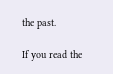the past.

If you read the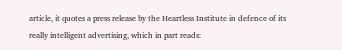article, it quotes a press release by the Heartless Institute in defence of its really intelligent advertising, which in part reads: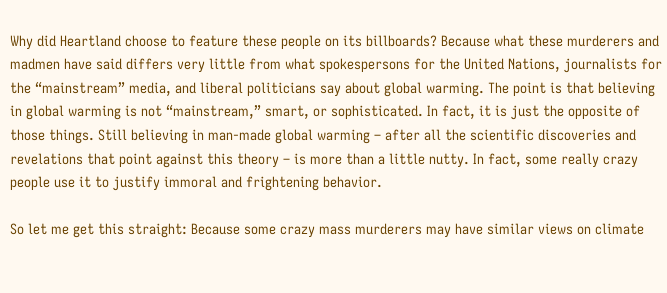Why did Heartland choose to feature these people on its billboards? Because what these murderers and madmen have said differs very little from what spokespersons for the United Nations, journalists for the “mainstream” media, and liberal politicians say about global warming. The point is that believing in global warming is not “mainstream,” smart, or sophisticated. In fact, it is just the opposite of those things. Still believing in man-made global warming – after all the scientific discoveries and revelations that point against this theory – is more than a little nutty. In fact, some really crazy people use it to justify immoral and frightening behavior.

So let me get this straight: Because some crazy mass murderers may have similar views on climate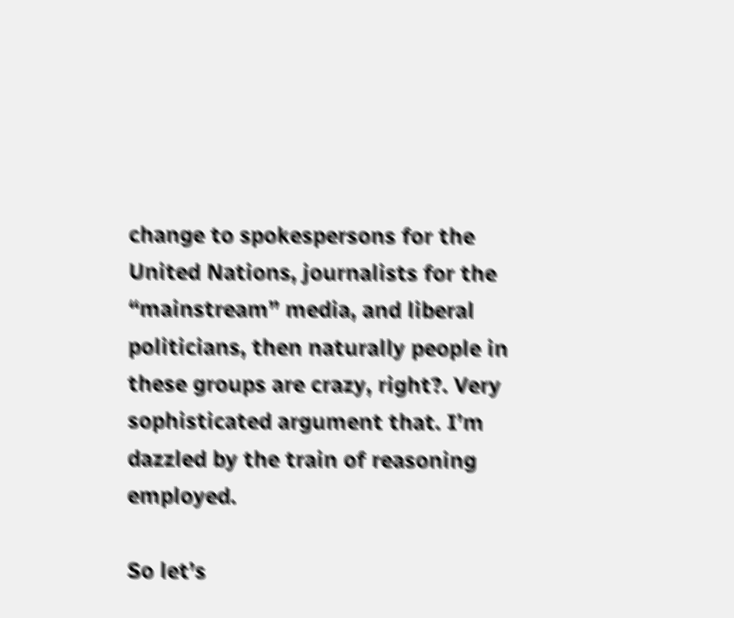change to spokespersons for the United Nations, journalists for the “mainstream” media, and liberal politicians, then naturally people in these groups are crazy, right?. Very sophisticated argument that. I’m dazzled by the train of reasoning employed.

So let’s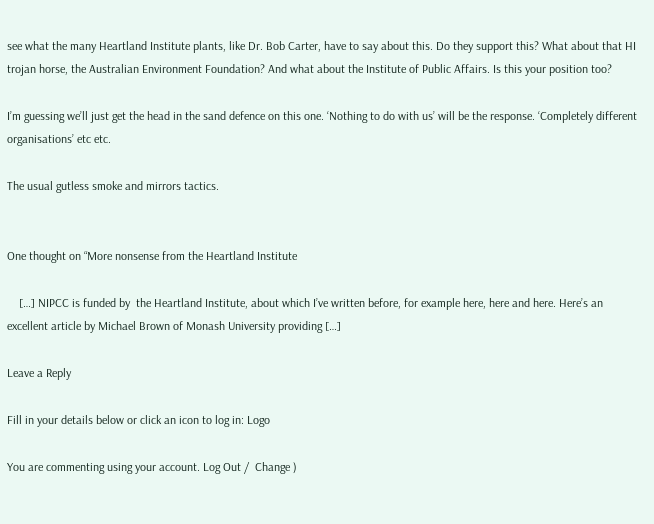see what the many Heartland Institute plants, like Dr. Bob Carter, have to say about this. Do they support this? What about that HI trojan horse, the Australian Environment Foundation? And what about the Institute of Public Affairs. Is this your position too?

I’m guessing we’ll just get the head in the sand defence on this one. ‘Nothing to do with us’ will be the response. ‘Completely different organisations’ etc etc.

The usual gutless smoke and mirrors tactics.


One thought on “More nonsense from the Heartland Institute

    […] NIPCC is funded by  the Heartland Institute, about which I’ve written before, for example here, here and here. Here’s an excellent article by Michael Brown of Monash University providing […]

Leave a Reply

Fill in your details below or click an icon to log in: Logo

You are commenting using your account. Log Out /  Change )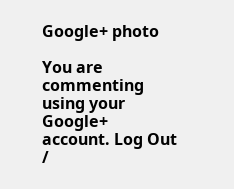Google+ photo

You are commenting using your Google+ account. Log Out /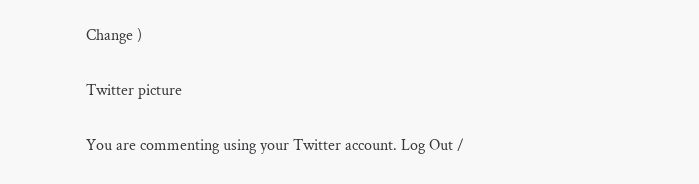Change )

Twitter picture

You are commenting using your Twitter account. Log Out /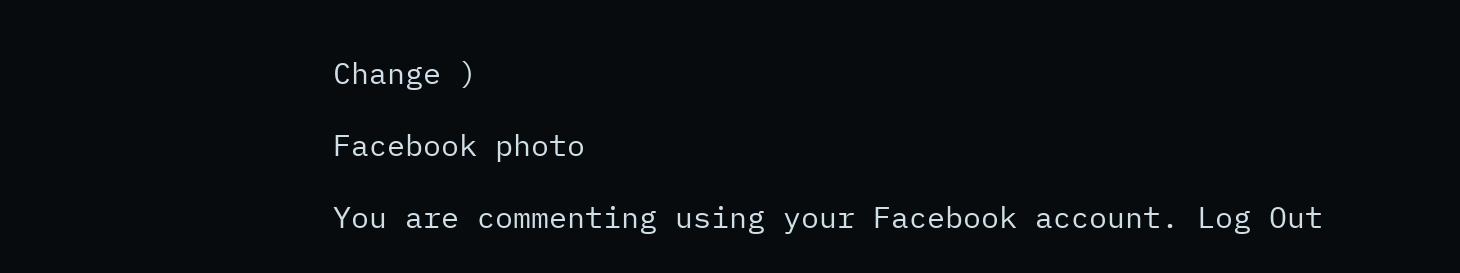Change )

Facebook photo

You are commenting using your Facebook account. Log Out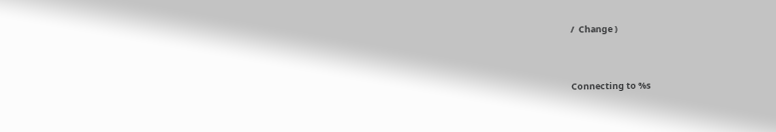/  Change )


Connecting to %s